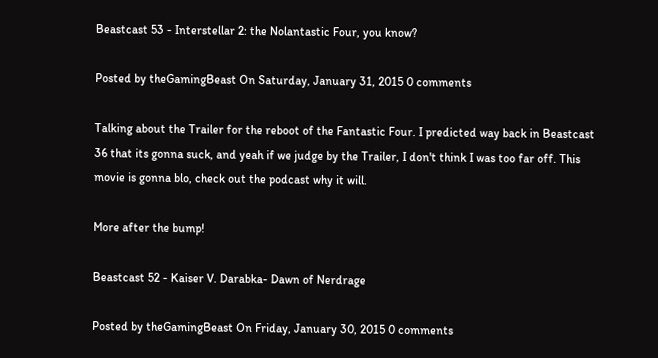Beastcast 53 - Interstellar 2: the Nolantastic Four, you know?

Posted by theGamingBeast On Saturday, January 31, 2015 0 comments

Talking about the Trailer for the reboot of the Fantastic Four. I predicted way back in Beastcast 36 that its gonna suck, and yeah if we judge by the Trailer, I don't think I was too far off. This movie is gonna blo, check out the podcast why it will.

More after the bump!

Beastcast 52 - Kaiser V. Darabka- Dawn of Nerdrage

Posted by theGamingBeast On Friday, January 30, 2015 0 comments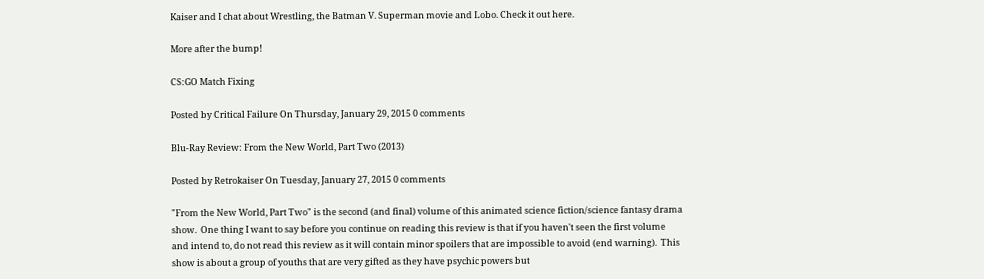Kaiser and I chat about Wrestling, the Batman V. Superman movie and Lobo. Check it out here.

More after the bump!

CS:GO Match Fixing

Posted by Critical Failure On Thursday, January 29, 2015 0 comments

Blu-Ray Review: From the New World, Part Two (2013)

Posted by Retrokaiser On Tuesday, January 27, 2015 0 comments

"From the New World, Part Two" is the second (and final) volume of this animated science fiction/science fantasy drama show.  One thing I want to say before you continue on reading this review is that if you haven't seen the first volume and intend to, do not read this review as it will contain minor spoilers that are impossible to avoid (end warning).  This show is about a group of youths that are very gifted as they have psychic powers but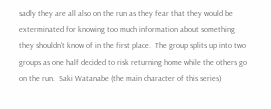sadly they are all also on the run as they fear that they would be exterminated for knowing too much information about something they shouldn't know of in the first place.  The group splits up into two groups as one half decided to risk returning home while the others go on the run.  Saki Watanabe (the main character of this series)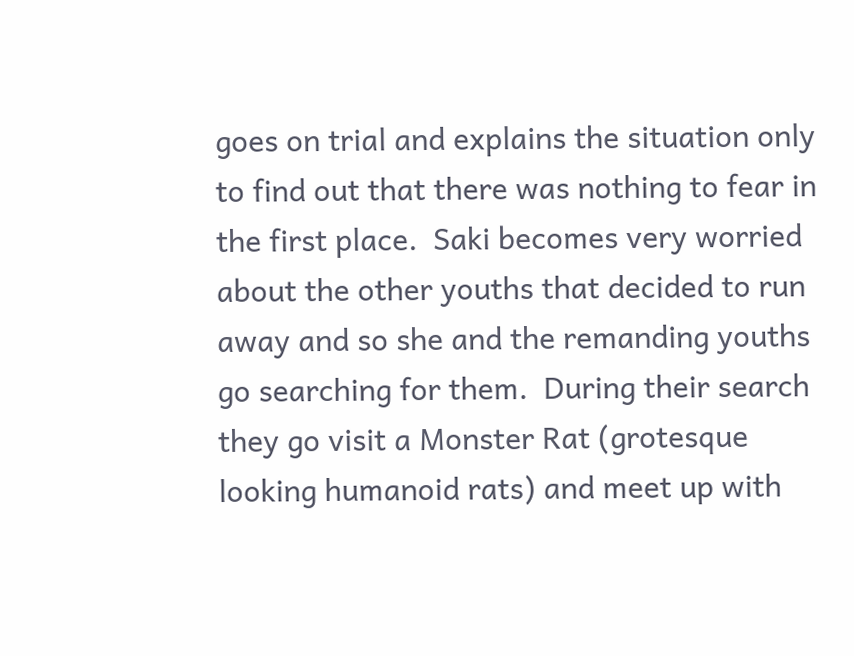goes on trial and explains the situation only to find out that there was nothing to fear in the first place.  Saki becomes very worried about the other youths that decided to run away and so she and the remanding youths go searching for them.  During their search they go visit a Monster Rat (grotesque looking humanoid rats) and meet up with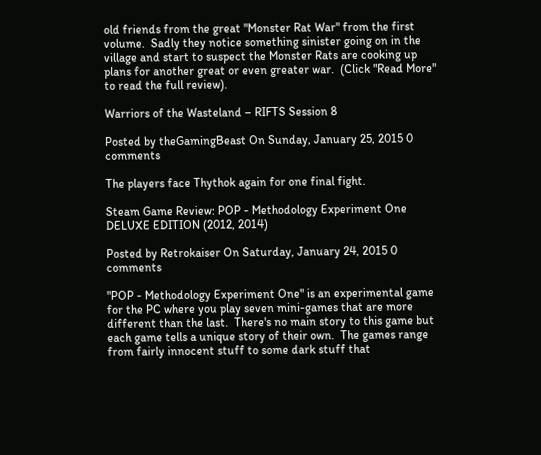old friends from the great "Monster Rat War" from the first volume.  Sadly they notice something sinister going on in the village and start to suspect the Monster Rats are cooking up plans for another great or even greater war.  (Click "Read More" to read the full review).

Warriors of the Wasteland – RIFTS Session 8

Posted by theGamingBeast On Sunday, January 25, 2015 0 comments

The players face Thythok again for one final fight.

Steam Game Review: POP - Methodology Experiment One DELUXE EDITION (2012, 2014)

Posted by Retrokaiser On Saturday, January 24, 2015 0 comments

"POP - Methodology Experiment One" is an experimental game for the PC where you play seven mini-games that are more different than the last.  There's no main story to this game but each game tells a unique story of their own.  The games range from fairly innocent stuff to some dark stuff that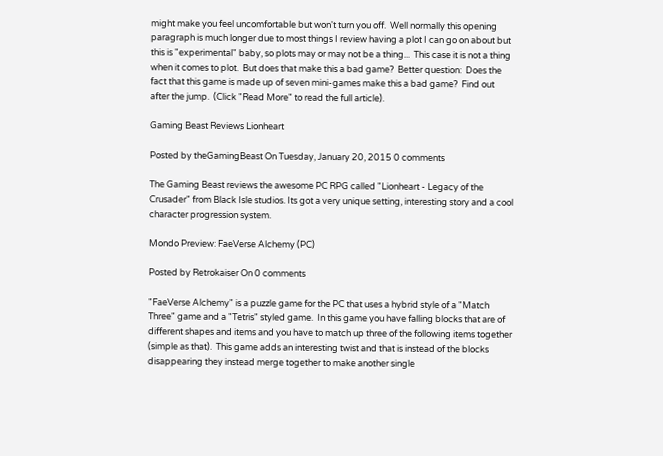might make you feel uncomfortable but won't turn you off.  Well normally this opening paragraph is much longer due to most things I review having a plot I can go on about but this is "experimental" baby, so plots may or may not be a thing...  This case it is not a thing when it comes to plot.  But does that make this a bad game?  Better question:  Does the fact that this game is made up of seven mini-games make this a bad game?  Find out after the jump.  (Click "Read More" to read the full article).

Gaming Beast Reviews Lionheart

Posted by theGamingBeast On Tuesday, January 20, 2015 0 comments

The Gaming Beast reviews the awesome PC RPG called "Lionheart - Legacy of the Crusader" from Black Isle studios. Its got a very unique setting, interesting story and a cool character progression system.

Mondo Preview: FaeVerse Alchemy (PC)

Posted by Retrokaiser On 0 comments

"FaeVerse Alchemy" is a puzzle game for the PC that uses a hybrid style of a "Match Three" game and a "Tetris" styled game.  In this game you have falling blocks that are of different shapes and items and you have to match up three of the following items together (simple as that).  This game adds an interesting twist and that is instead of the blocks disappearing they instead merge together to make another single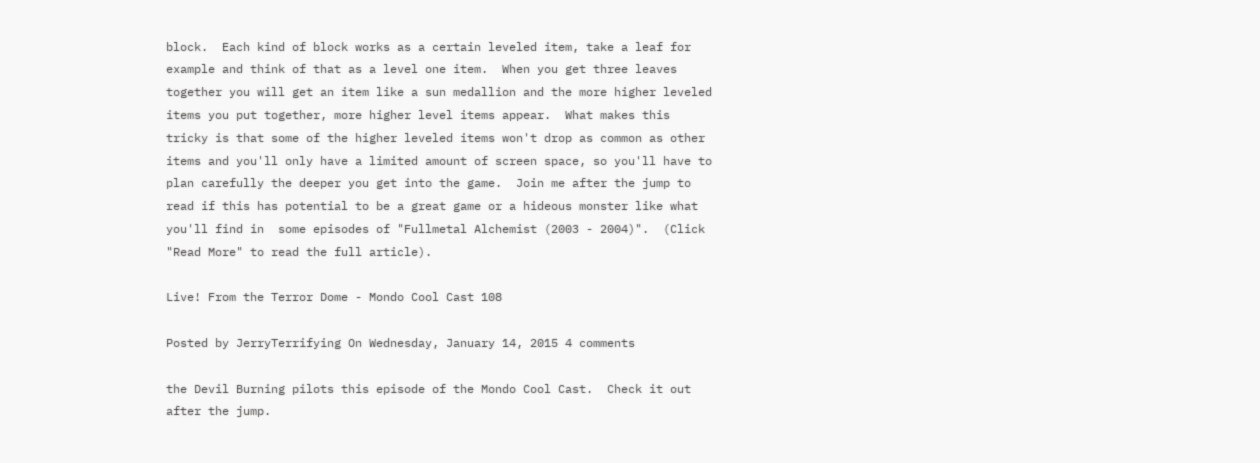block.  Each kind of block works as a certain leveled item, take a leaf for example and think of that as a level one item.  When you get three leaves together you will get an item like a sun medallion and the more higher leveled items you put together, more higher level items appear.  What makes this tricky is that some of the higher leveled items won't drop as common as other items and you'll only have a limited amount of screen space, so you'll have to plan carefully the deeper you get into the game.  Join me after the jump to read if this has potential to be a great game or a hideous monster like what you'll find in  some episodes of "Fullmetal Alchemist (2003 - 2004)".  (Click "Read More" to read the full article).

Live! From the Terror Dome - Mondo Cool Cast 108

Posted by JerryTerrifying On Wednesday, January 14, 2015 4 comments

the Devil Burning pilots this episode of the Mondo Cool Cast.  Check it out after the jump.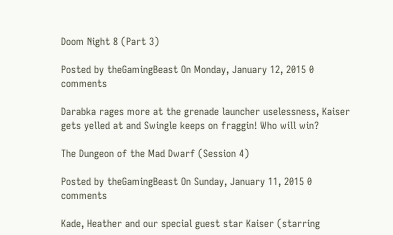Doom Night 8 (Part 3)

Posted by theGamingBeast On Monday, January 12, 2015 0 comments

Darabka rages more at the grenade launcher uselessness, Kaiser gets yelled at and Swingle keeps on fraggin! Who will win?

The Dungeon of the Mad Dwarf (Session 4)

Posted by theGamingBeast On Sunday, January 11, 2015 0 comments

Kade, Heather and our special guest star Kaiser (starring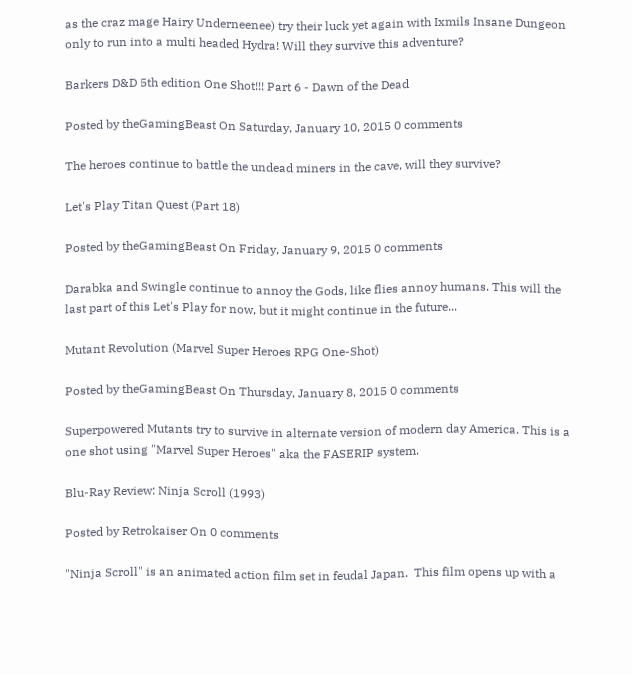as the craz mage Hairy Underneenee) try their luck yet again with Ixmils Insane Dungeon only to run into a multi headed Hydra! Will they survive this adventure?

Barkers D&D 5th edition One Shot!!! Part 6 - Dawn of the Dead

Posted by theGamingBeast On Saturday, January 10, 2015 0 comments

The heroes continue to battle the undead miners in the cave, will they survive?

Let's Play Titan Quest (Part 18)

Posted by theGamingBeast On Friday, January 9, 2015 0 comments

Darabka and Swingle continue to annoy the Gods, like flies annoy humans. This will the last part of this Let's Play for now, but it might continue in the future...

Mutant Revolution (Marvel Super Heroes RPG One-Shot)

Posted by theGamingBeast On Thursday, January 8, 2015 0 comments

Superpowered Mutants try to survive in alternate version of modern day America. This is a one shot using "Marvel Super Heroes" aka the FASERIP system.

Blu-Ray Review: Ninja Scroll (1993)

Posted by Retrokaiser On 0 comments

"Ninja Scroll" is an animated action film set in feudal Japan.  This film opens up with a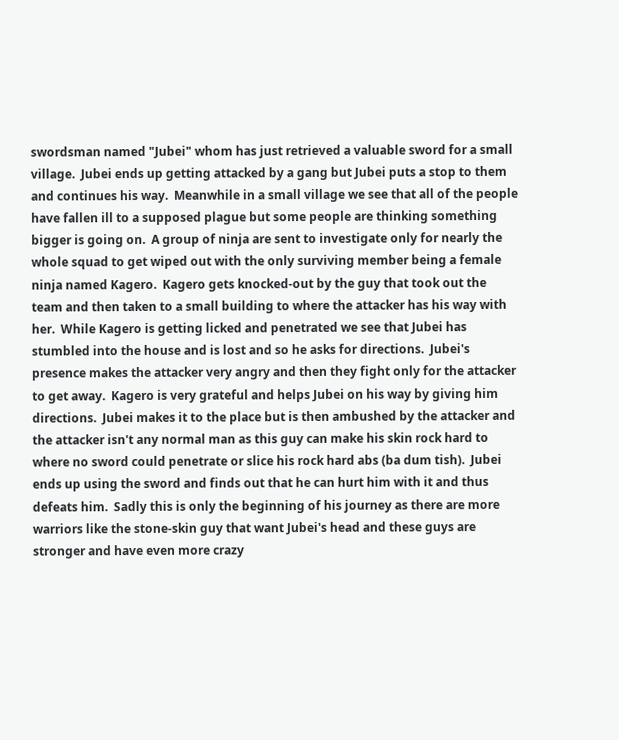swordsman named "Jubei" whom has just retrieved a valuable sword for a small village.  Jubei ends up getting attacked by a gang but Jubei puts a stop to them and continues his way.  Meanwhile in a small village we see that all of the people have fallen ill to a supposed plague but some people are thinking something bigger is going on.  A group of ninja are sent to investigate only for nearly the whole squad to get wiped out with the only surviving member being a female ninja named Kagero.  Kagero gets knocked-out by the guy that took out the team and then taken to a small building to where the attacker has his way with her.  While Kagero is getting licked and penetrated we see that Jubei has stumbled into the house and is lost and so he asks for directions.  Jubei's presence makes the attacker very angry and then they fight only for the attacker to get away.  Kagero is very grateful and helps Jubei on his way by giving him directions.  Jubei makes it to the place but is then ambushed by the attacker and the attacker isn't any normal man as this guy can make his skin rock hard to where no sword could penetrate or slice his rock hard abs (ba dum tish).  Jubei ends up using the sword and finds out that he can hurt him with it and thus defeats him.  Sadly this is only the beginning of his journey as there are more warriors like the stone-skin guy that want Jubei's head and these guys are stronger and have even more crazy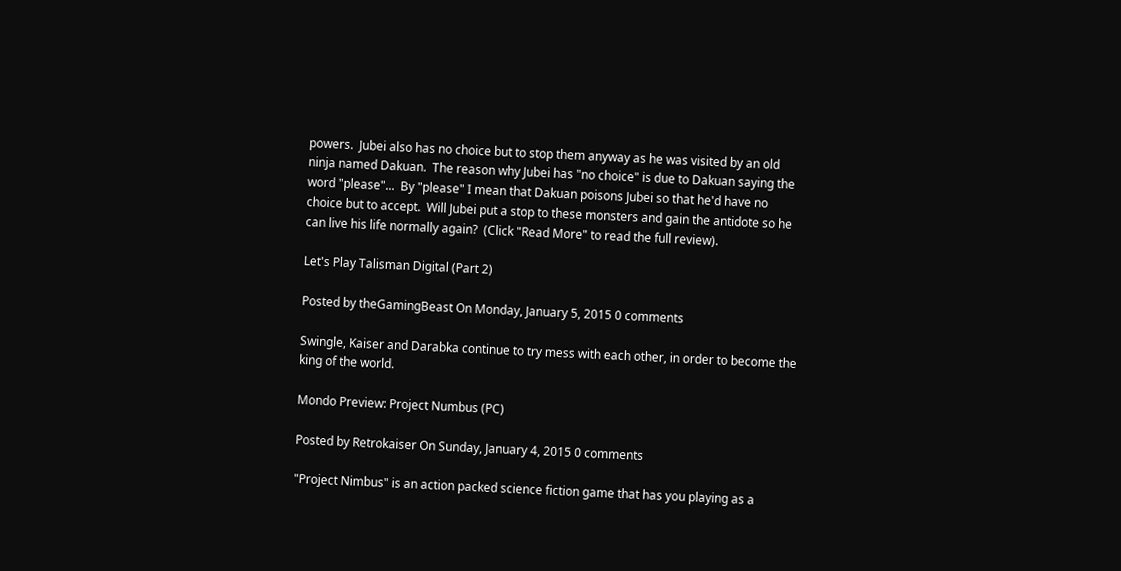powers.  Jubei also has no choice but to stop them anyway as he was visited by an old ninja named Dakuan.  The reason why Jubei has "no choice" is due to Dakuan saying the word "please"...  By "please" I mean that Dakuan poisons Jubei so that he'd have no choice but to accept.  Will Jubei put a stop to these monsters and gain the antidote so he can live his life normally again?  (Click "Read More" to read the full review).

Let's Play Talisman Digital (Part 2)

Posted by theGamingBeast On Monday, January 5, 2015 0 comments

Swingle, Kaiser and Darabka continue to try mess with each other, in order to become the king of the world.

Mondo Preview: Project Numbus (PC)

Posted by Retrokaiser On Sunday, January 4, 2015 0 comments

"Project Nimbus" is an action packed science fiction game that has you playing as a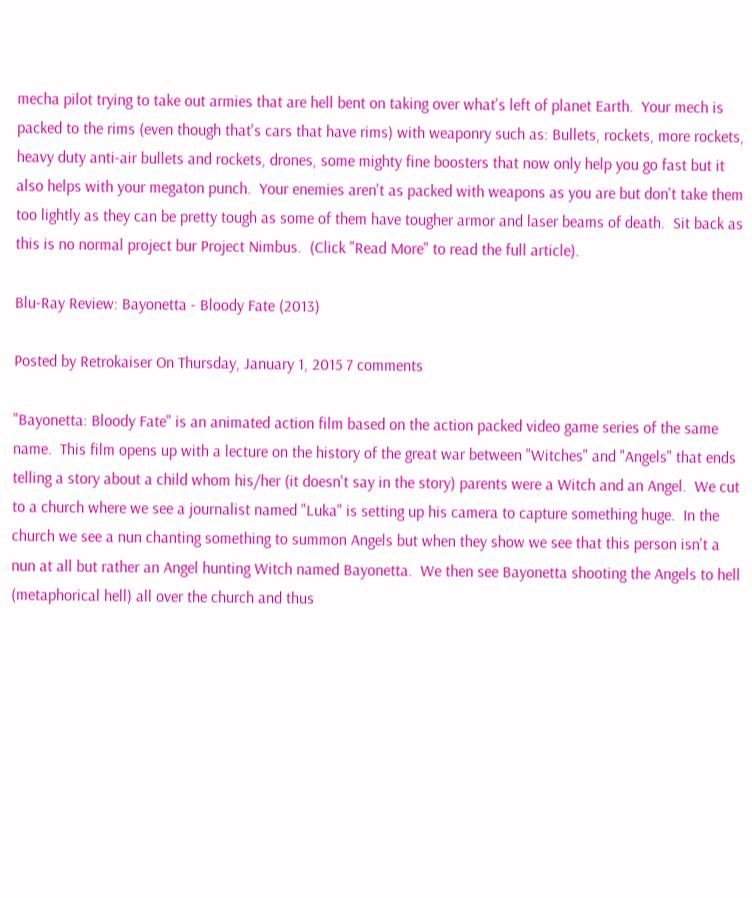mecha pilot trying to take out armies that are hell bent on taking over what's left of planet Earth.  Your mech is packed to the rims (even though that's cars that have rims) with weaponry such as: Bullets, rockets, more rockets, heavy duty anti-air bullets and rockets, drones, some mighty fine boosters that now only help you go fast but it also helps with your megaton punch.  Your enemies aren't as packed with weapons as you are but don't take them too lightly as they can be pretty tough as some of them have tougher armor and laser beams of death.  Sit back as this is no normal project bur Project Nimbus.  (Click "Read More" to read the full article).

Blu-Ray Review: Bayonetta - Bloody Fate (2013)

Posted by Retrokaiser On Thursday, January 1, 2015 7 comments

"Bayonetta: Bloody Fate" is an animated action film based on the action packed video game series of the same name.  This film opens up with a lecture on the history of the great war between "Witches" and "Angels" that ends telling a story about a child whom his/her (it doesn't say in the story) parents were a Witch and an Angel.  We cut to a church where we see a journalist named "Luka" is setting up his camera to capture something huge.  In the church we see a nun chanting something to summon Angels but when they show we see that this person isn't a nun at all but rather an Angel hunting Witch named Bayonetta.  We then see Bayonetta shooting the Angels to hell (metaphorical hell) all over the church and thus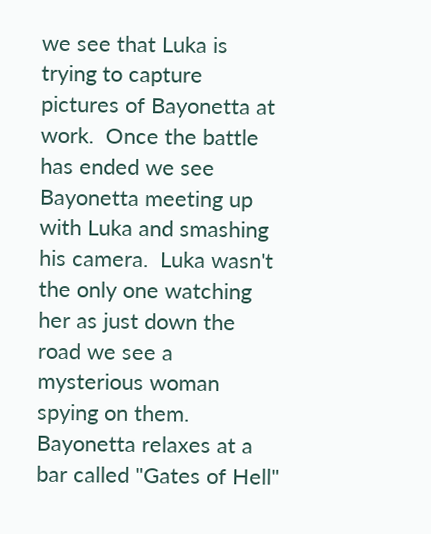we see that Luka is trying to capture pictures of Bayonetta at work.  Once the battle has ended we see Bayonetta meeting up with Luka and smashing his camera.  Luka wasn't the only one watching her as just down the road we see a mysterious woman spying on them.  Bayonetta relaxes at a bar called "Gates of Hell"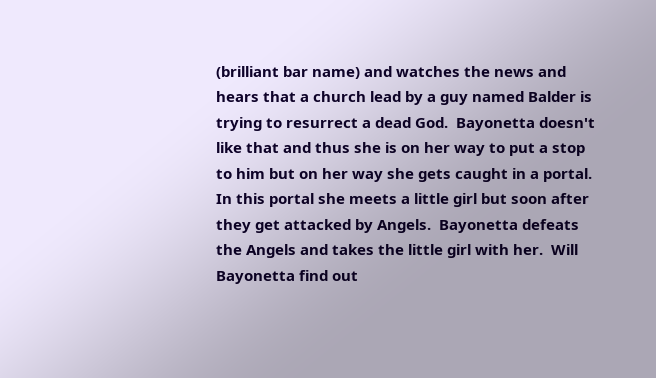(brilliant bar name) and watches the news and hears that a church lead by a guy named Balder is trying to resurrect a dead God.  Bayonetta doesn't like that and thus she is on her way to put a stop to him but on her way she gets caught in a portal.  In this portal she meets a little girl but soon after they get attacked by Angels.  Bayonetta defeats the Angels and takes the little girl with her.  Will Bayonetta find out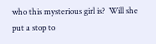who this mysterious girl is?  Will she put a stop to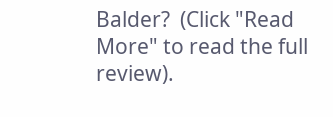Balder?  (Click "Read More" to read the full review).